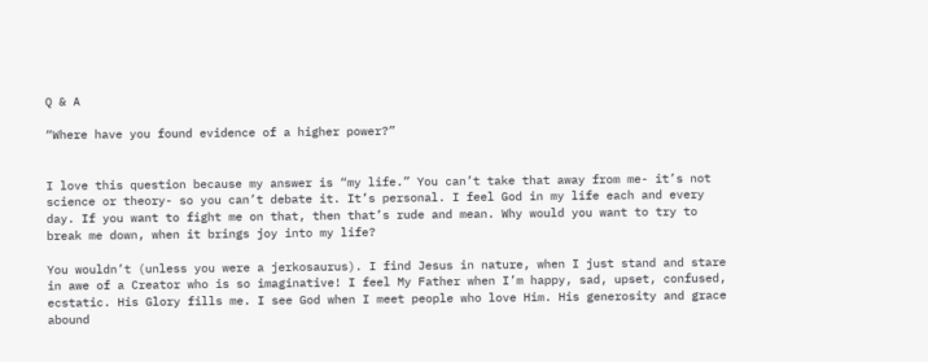Q & A

“Where have you found evidence of a higher power?”


I love this question because my answer is “my life.” You can’t take that away from me- it’s not science or theory- so you can’t debate it. It’s personal. I feel God in my life each and every day. If you want to fight me on that, then that’s rude and mean. Why would you want to try to break me down, when it brings joy into my life?

You wouldn’t (unless you were a jerkosaurus). I find Jesus in nature, when I just stand and stare in awe of a Creator who is so imaginative! I feel My Father when I’m happy, sad, upset, confused, ecstatic. His Glory fills me. I see God when I meet people who love Him. His generosity and grace abound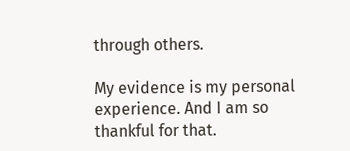through others.

My evidence is my personal experience. And I am so thankful for that.